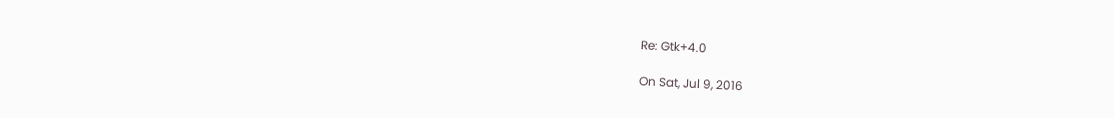Re: Gtk+4.0

On Sat, Jul 9, 2016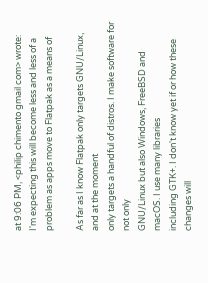at 9:06 PM, <philip chimento gmail com> wrote:
I'm expecting this will become less and less of a problem as apps move to Flatpak as a means of

As far as I know Flatpak only targets GNU/Linux, and at the moment
only targets a handful of distros. I make software for not only
GNU/Linux but also Windows, FreeBSD and macOS. I use many libraries
including GTK+. I don't know yet if or how these changes will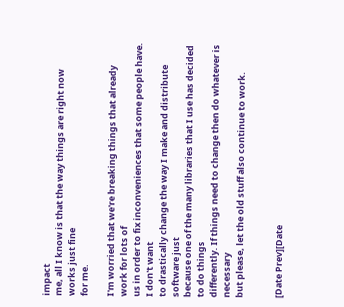impact
me, all I know is that the way things are right now works just fine
for me.

I'm worried that we're breaking things that already work for lots of
us in order to fix inconveniences that some people have. I don't want
to drastically change the way I make and distribute software just
because one of the many libraries that I use has decided to do things
differently. If things need to change then do whatever is necessary
but please, let the old stuff also continue to work.


[Date Prev][Date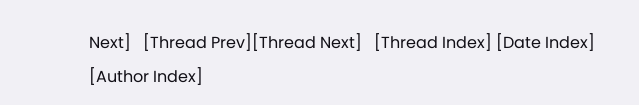Next]   [Thread Prev][Thread Next]   [Thread Index] [Date Index] [Author Index]